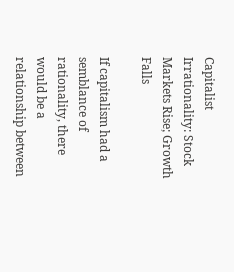Capitalist Irrationality: Stock Markets Rise; Growth Falls

If capitalism had a semblance of rationality, there would be a relationship between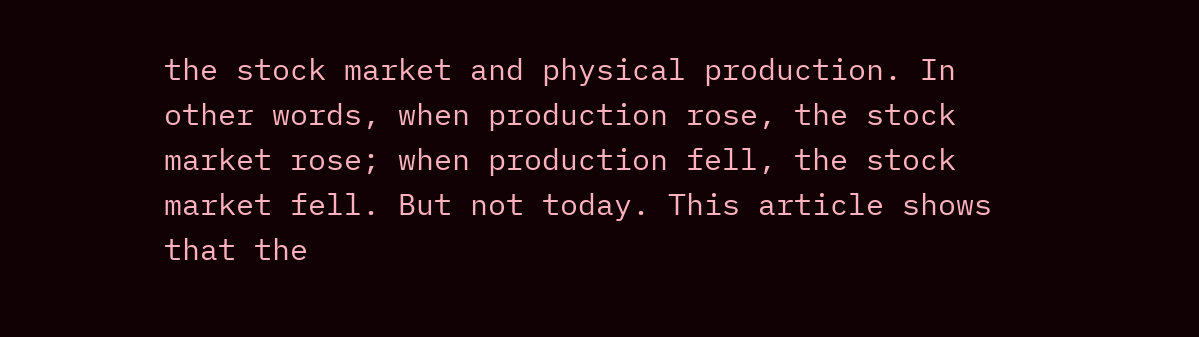the stock market and physical production. In other words, when production rose, the stock market rose; when production fell, the stock market fell. But not today. This article shows that the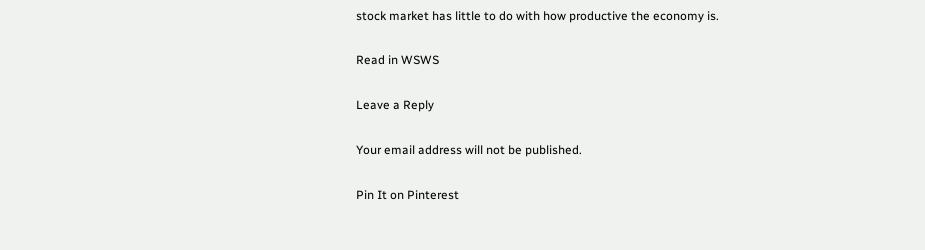stock market has little to do with how productive the economy is.

Read in WSWS

Leave a Reply

Your email address will not be published.

Pin It on Pinterest